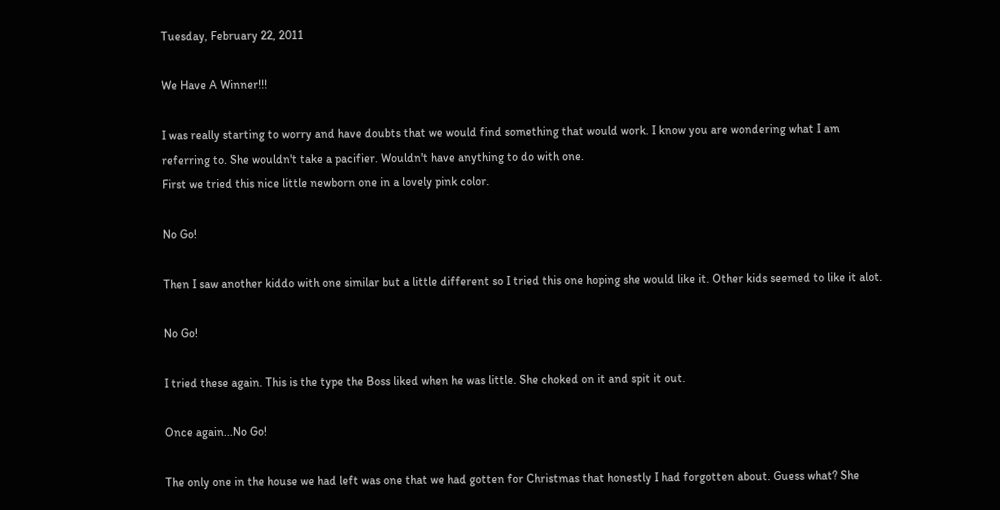Tuesday, February 22, 2011

We Have A Winner!!!

I was really starting to worry and have doubts that we would find something that would work. I know you are wondering what I am referring to. She wouldn't take a pacifier. Wouldn't have anything to do with one.
First we tried this nice little newborn one in a lovely pink color.

No Go!

Then I saw another kiddo with one similar but a little different so I tried this one hoping she would like it. Other kids seemed to like it alot.

No Go!

I tried these again. This is the type the Boss liked when he was little. She choked on it and spit it out.

Once again...No Go!

The only one in the house we had left was one that we had gotten for Christmas that honestly I had forgotten about. Guess what? She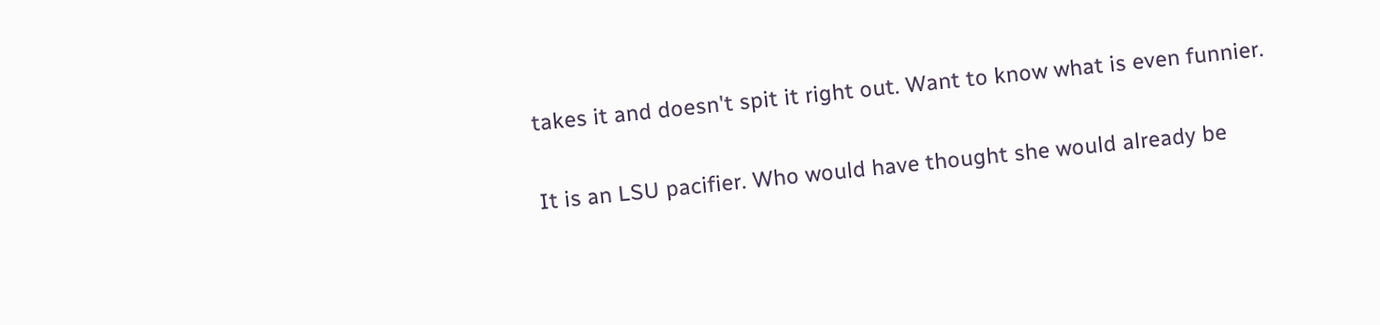takes it and doesn't spit it right out. Want to know what is even funnier.

It is an LSU pacifier. Who would have thought she would already be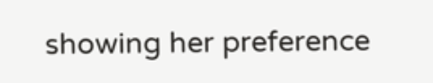showing her preference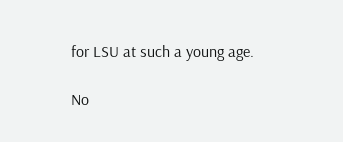for LSU at such a young age.

No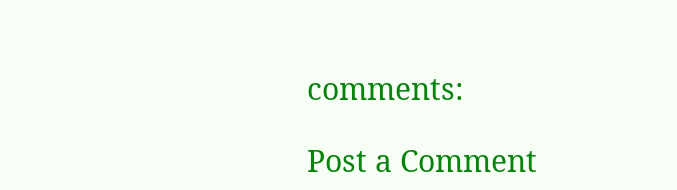comments:

Post a Comment